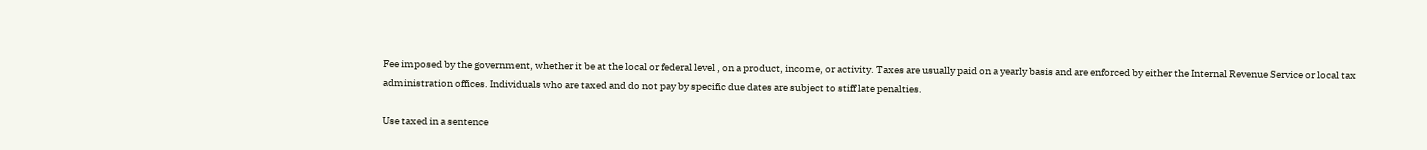Fee imposed by the government, whether it be at the local or federal level , on a product, income, or activity. Taxes are usually paid on a yearly basis and are enforced by either the Internal Revenue Service or local tax administration offices. Individuals who are taxed and do not pay by specific due dates are subject to stiff late penalties.

Use taxed in a sentence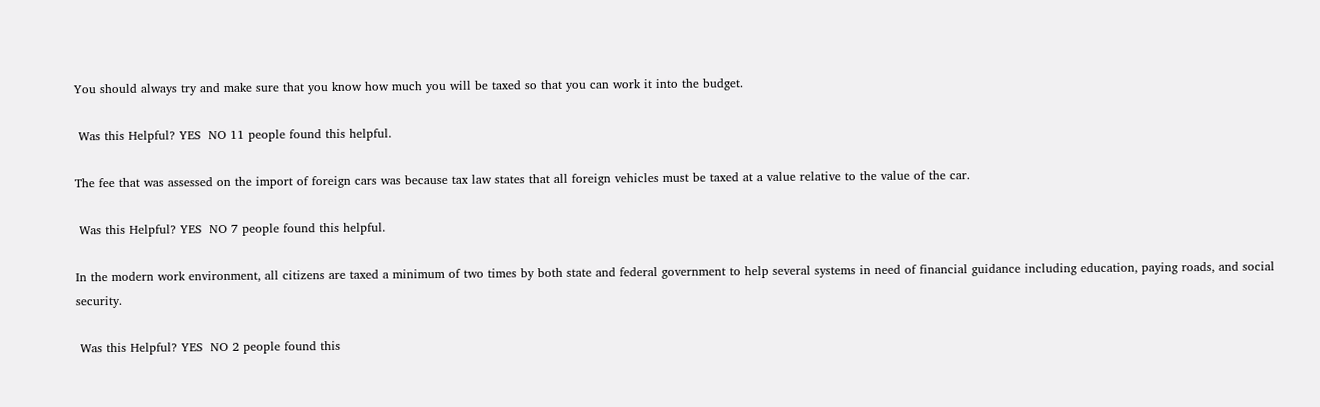You should always try and make sure that you know how much you will be taxed so that you can work it into the budget.

 Was this Helpful? YES  NO 11 people found this helpful.

The fee that was assessed on the import of foreign cars was because tax law states that all foreign vehicles must be taxed at a value relative to the value of the car.

 Was this Helpful? YES  NO 7 people found this helpful.

In the modern work environment, all citizens are taxed a minimum of two times by both state and federal government to help several systems in need of financial guidance including education, paying roads, and social security.

 Was this Helpful? YES  NO 2 people found this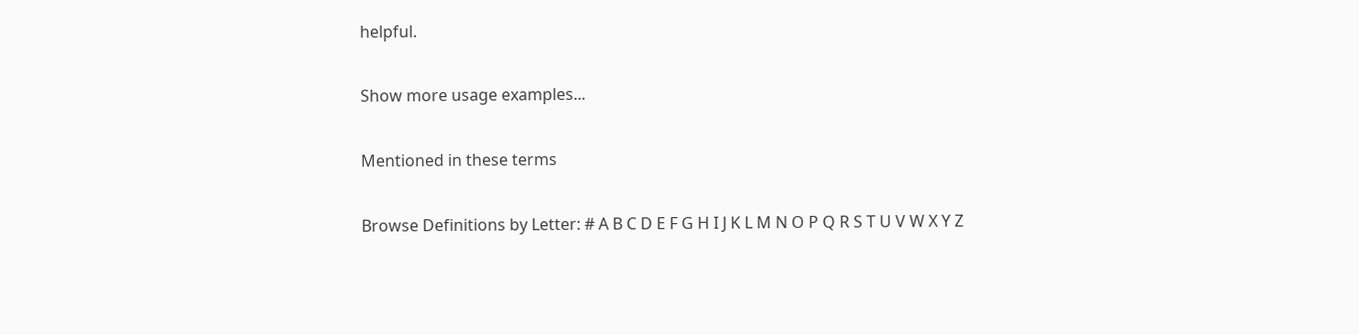helpful.

Show more usage examples...

Mentioned in these terms

Browse Definitions by Letter: # A B C D E F G H I J K L M N O P Q R S T U V W X Y Z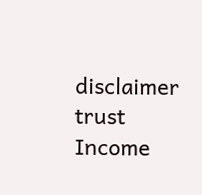disclaimer trust Income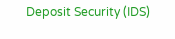Deposit Security (IDS)